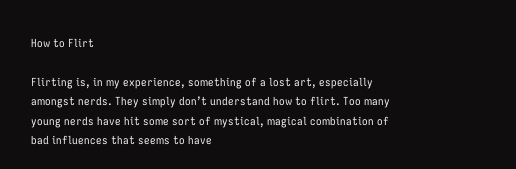How to Flirt

Flirting is, in my experience, something of a lost art, especially amongst nerds. They simply don’t understand how to flirt. Too many young nerds have hit some sort of mystical, magical combination of bad influences that seems to have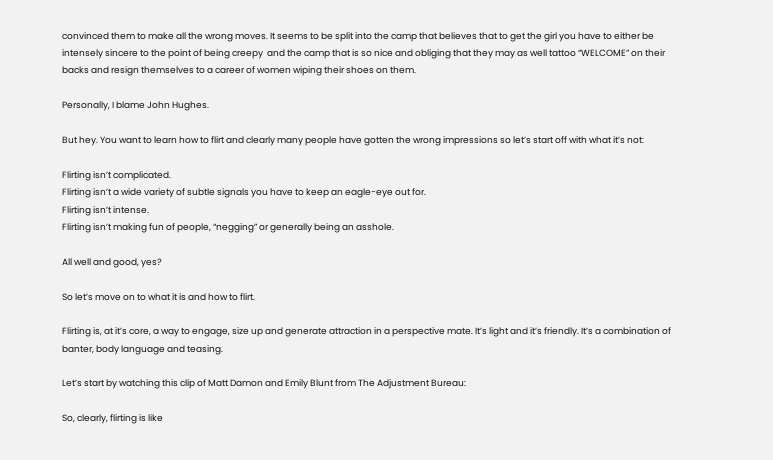convinced them to make all the wrong moves. It seems to be split into the camp that believes that to get the girl you have to either be intensely sincere to the point of being creepy  and the camp that is so nice and obliging that they may as well tattoo “WELCOME” on their backs and resign themselves to a career of women wiping their shoes on them.

Personally, I blame John Hughes.

But hey. You want to learn how to flirt and clearly many people have gotten the wrong impressions so let’s start off with what it’s not:

Flirting isn’t complicated.
Flirting isn’t a wide variety of subtle signals you have to keep an eagle-eye out for.
Flirting isn’t intense.
Flirting isn’t making fun of people, “negging” or generally being an asshole.

All well and good, yes?

So let’s move on to what it is and how to flirt.

Flirting is, at it’s core, a way to engage, size up and generate attraction in a perspective mate. It’s light and it’s friendly. It’s a combination of banter, body language and teasing.

Let’s start by watching this clip of Matt Damon and Emily Blunt from The Adjustment Bureau:

So, clearly, flirting is like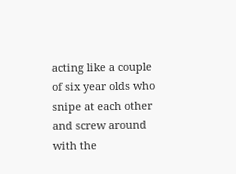acting like a couple of six year olds who snipe at each other and screw around with the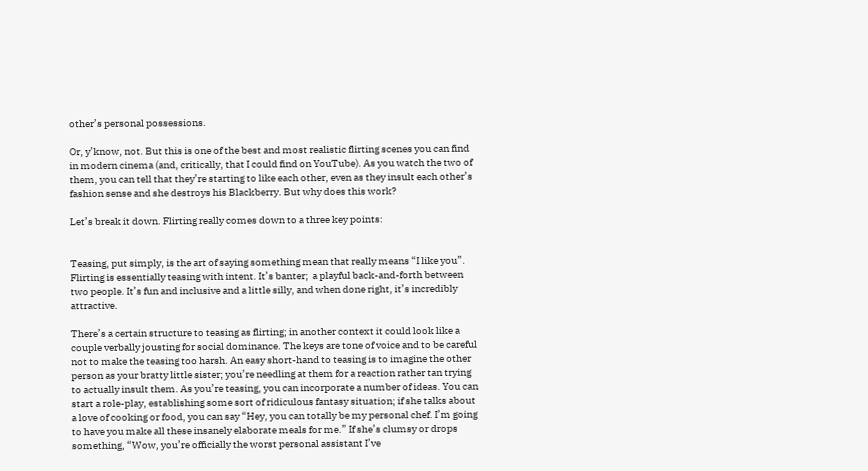other’s personal possessions.

Or, y’know, not. But this is one of the best and most realistic flirting scenes you can find in modern cinema (and, critically, that I could find on YouTube). As you watch the two of them, you can tell that they’re starting to like each other, even as they insult each other’s fashion sense and she destroys his Blackberry. But why does this work?

Let’s break it down. Flirting really comes down to a three key points:


Teasing, put simply, is the art of saying something mean that really means “I like you”. Flirting is essentially teasing with intent. It’s banter;  a playful back-and-forth between two people. It’s fun and inclusive and a little silly, and when done right, it’s incredibly attractive.

There’s a certain structure to teasing as flirting; in another context it could look like a couple verbally jousting for social dominance. The keys are tone of voice and to be careful not to make the teasing too harsh. An easy short-hand to teasing is to imagine the other person as your bratty little sister; you’re needling at them for a reaction rather tan trying to actually insult them. As you’re teasing, you can incorporate a number of ideas. You can start a role-play, establishing some sort of ridiculous fantasy situation; if she talks about a love of cooking or food, you can say “Hey, you can totally be my personal chef. I’m going to have you make all these insanely elaborate meals for me.” If she’s clumsy or drops something, “Wow, you’re officially the worst personal assistant I’ve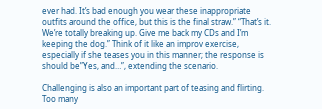ever had. It’s bad enough you wear these inappropriate outfits around the office, but this is the final straw.” “That’s it. We’re totally breaking up. Give me back my CDs and I’m keeping the dog.” Think of it like an improv exercise, especially if she teases you in this manner; the response is should be”Yes, and…”, extending the scenario.

Challenging is also an important part of teasing and flirting. Too many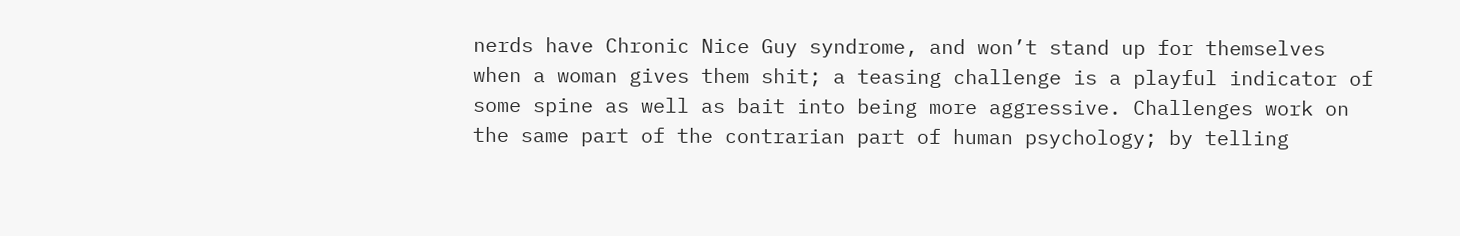nerds have Chronic Nice Guy syndrome, and won’t stand up for themselves when a woman gives them shit; a teasing challenge is a playful indicator of some spine as well as bait into being more aggressive. Challenges work on the same part of the contrarian part of human psychology; by telling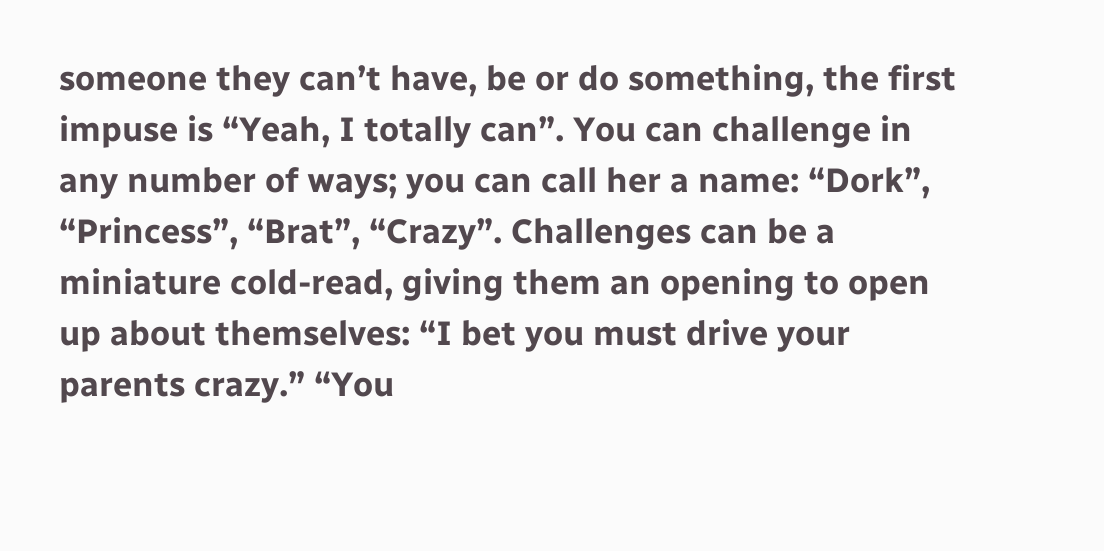someone they can’t have, be or do something, the first impuse is “Yeah, I totally can”. You can challenge in any number of ways; you can call her a name: “Dork”, “Princess”, “Brat”, “Crazy”. Challenges can be a miniature cold-read, giving them an opening to open up about themselves: “I bet you must drive your parents crazy.” “You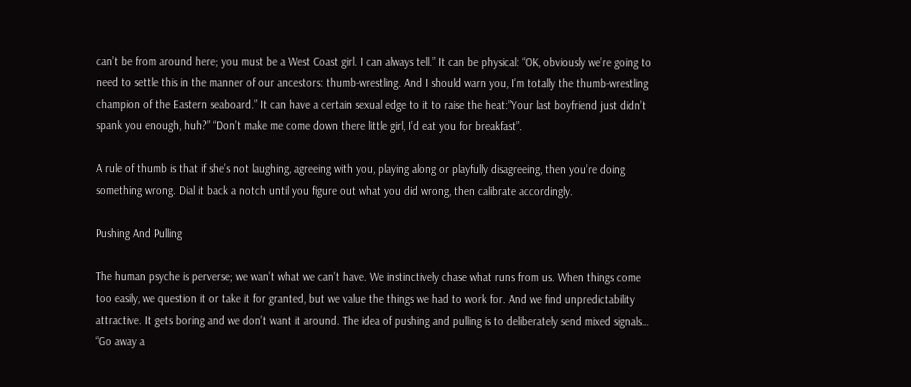can’t be from around here; you must be a West Coast girl. I can always tell.” It can be physical: “OK, obviously we’re going to need to settle this in the manner of our ancestors: thumb-wrestling. And I should warn you, I’m totally the thumb-wrestling champion of the Eastern seaboard.” It can have a certain sexual edge to it to raise the heat:”Your last boyfriend just didn’t spank you enough, huh?” “Don’t make me come down there little girl, I’d eat you for breakfast”.

A rule of thumb is that if she’s not laughing, agreeing with you, playing along or playfully disagreeing, then you’re doing something wrong. Dial it back a notch until you figure out what you did wrong, then calibrate accordingly.

Pushing And Pulling

The human psyche is perverse; we wan’t what we can’t have. We instinctively chase what runs from us. When things come too easily, we question it or take it for granted, but we value the things we had to work for. And we find unpredictability attractive. It gets boring and we don’t want it around. The idea of pushing and pulling is to deliberately send mixed signals… “Go away a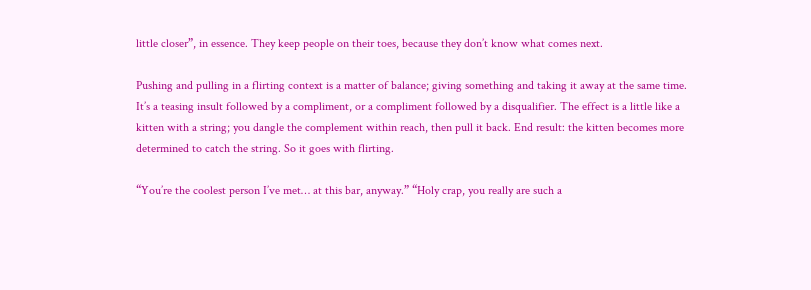little closer”, in essence. They keep people on their toes, because they don’t know what comes next.

Pushing and pulling in a flirting context is a matter of balance; giving something and taking it away at the same time. It’s a teasing insult followed by a compliment, or a compliment followed by a disqualifier. The effect is a little like a kitten with a string; you dangle the complement within reach, then pull it back. End result: the kitten becomes more determined to catch the string. So it goes with flirting.

“You’re the coolest person I’ve met… at this bar, anyway.” “Holy crap, you really are such a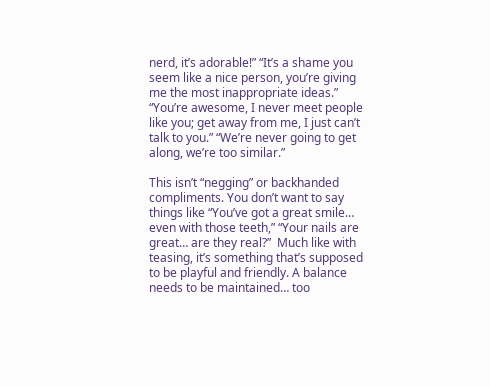nerd, it’s adorable!” “It’s a shame you seem like a nice person, you’re giving me the most inappropriate ideas.” “You’re awesome, I never meet people like you; get away from me, I just can’t talk to you.” “We’re never going to get along, we’re too similar.”

This isn’t “negging” or backhanded compliments. You don’t want to say things like “You’ve got a great smile… even with those teeth,” “Your nails are great… are they real?”  Much like with teasing, it’s something that’s supposed to be playful and friendly. A balance needs to be maintained… too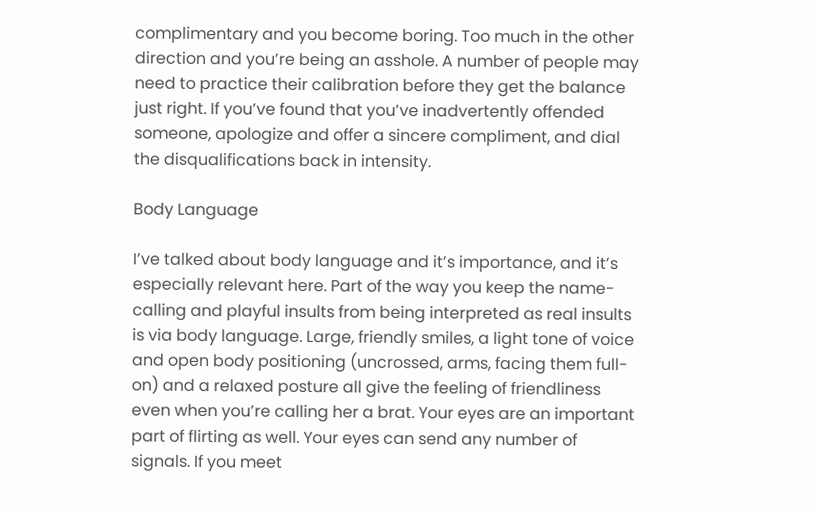complimentary and you become boring. Too much in the other direction and you’re being an asshole. A number of people may need to practice their calibration before they get the balance just right. If you’ve found that you’ve inadvertently offended someone, apologize and offer a sincere compliment, and dial the disqualifications back in intensity.

Body Language

I’ve talked about body language and it’s importance, and it’s especially relevant here. Part of the way you keep the name-calling and playful insults from being interpreted as real insults is via body language. Large, friendly smiles, a light tone of voice and open body positioning (uncrossed, arms, facing them full-on) and a relaxed posture all give the feeling of friendliness even when you’re calling her a brat. Your eyes are an important part of flirting as well. Your eyes can send any number of signals. If you meet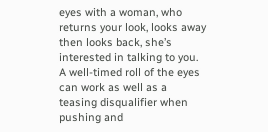eyes with a woman, who returns your look, looks away then looks back, she’s interested in talking to you. A well-timed roll of the eyes can work as well as a teasing disqualifier when pushing and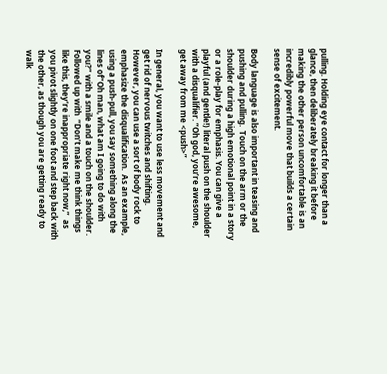pulling. Holding eye contact for longer than a glance, then deliberately breaking it before making the other person uncomfortable is an incredibly powerful move that builds a certain sense of excitement.

Body language is also important in teasing and pushing and pulling.  Touch on the arm or the shoulder during a high emotional point in a story or a role-play for emphasis. You can give a playful (and gentle!) literal push on the shoulder with a disqualifier. “Oh god, you’re awesome, get away from me <push>”

In general, you want to use less movement and get rid of nervous twitches and shifting. However, you can use a sort of body rock to emphasize the disqualification.  As an example, using a push-pull, you say something along the lines of”Oh man, what am I going to do with you?” with a smile and a touch on the shoulder. Followed up with  “Don’t make me think things like this, they’re inappropriate right now,”  as you pivot slightly on one foot and step back with the other, as though you are getting ready to walk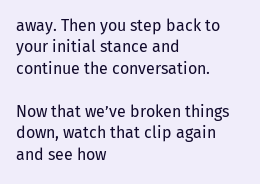away. Then you step back to your initial stance and continue the conversation.

Now that we’ve broken things down, watch that clip again and see how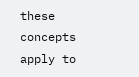these concepts apply to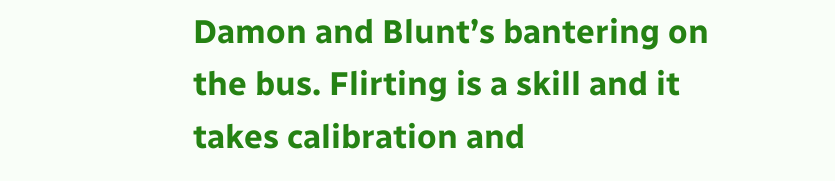Damon and Blunt’s bantering on the bus. Flirting is a skill and it takes calibration and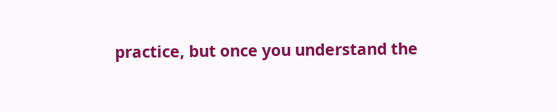practice, but once you understand the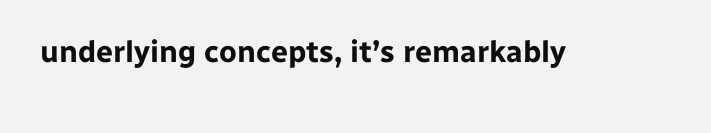underlying concepts, it’s remarkably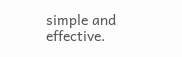simple and effective.